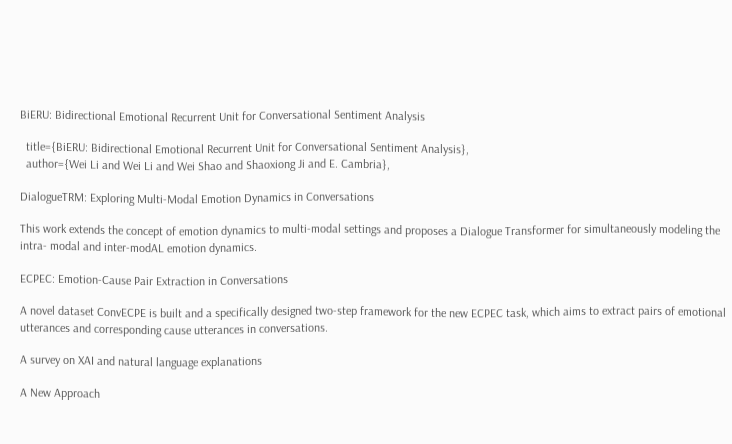BiERU: Bidirectional Emotional Recurrent Unit for Conversational Sentiment Analysis

  title={BiERU: Bidirectional Emotional Recurrent Unit for Conversational Sentiment Analysis},
  author={Wei Li and Wei Li and Wei Shao and Shaoxiong Ji and E. Cambria},

DialogueTRM: Exploring Multi-Modal Emotion Dynamics in Conversations

This work extends the concept of emotion dynamics to multi-modal settings and proposes a Dialogue Transformer for simultaneously modeling the intra- modal and inter-modAL emotion dynamics.

ECPEC: Emotion-Cause Pair Extraction in Conversations

A novel dataset ConvECPE is built and a specifically designed two-step framework for the new ECPEC task, which aims to extract pairs of emotional utterances and corresponding cause utterances in conversations.

A survey on XAI and natural language explanations

A New Approach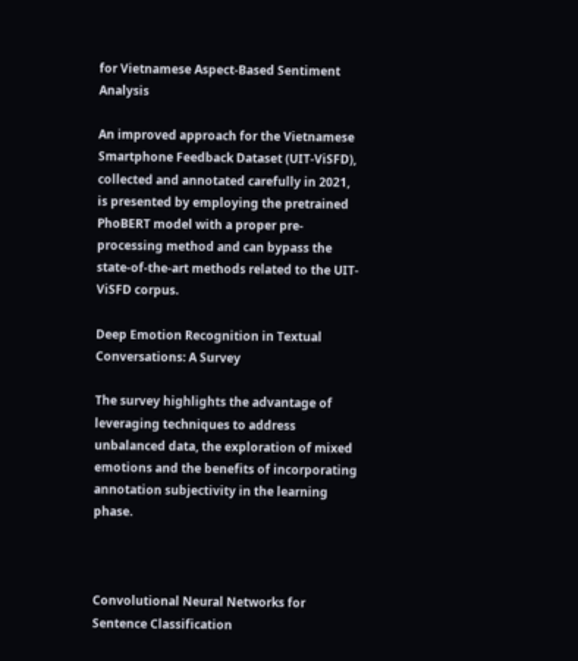for Vietnamese Aspect-Based Sentiment Analysis

An improved approach for the Vietnamese Smartphone Feedback Dataset (UIT-ViSFD), collected and annotated carefully in 2021, is presented by employing the pretrained PhoBERT model with a proper pre-processing method and can bypass the state-of-the-art methods related to the UIT- ViSFD corpus.

Deep Emotion Recognition in Textual Conversations: A Survey

The survey highlights the advantage of leveraging techniques to address unbalanced data, the exploration of mixed emotions and the benefits of incorporating annotation subjectivity in the learning phase.



Convolutional Neural Networks for Sentence Classification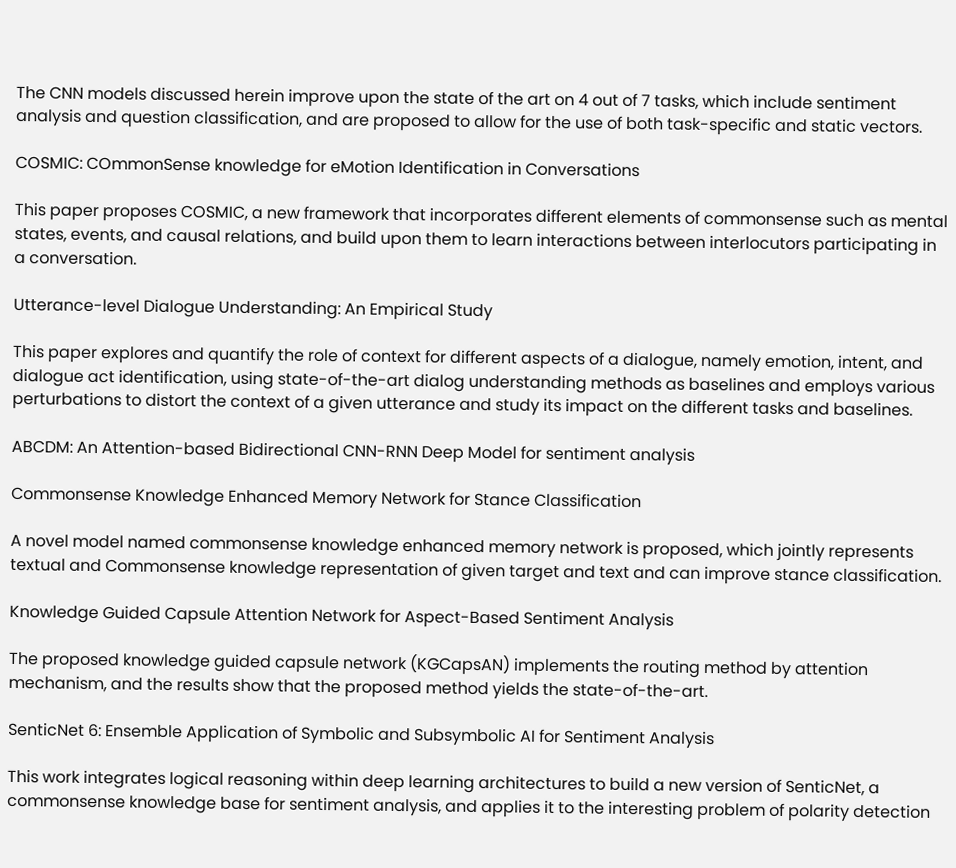The CNN models discussed herein improve upon the state of the art on 4 out of 7 tasks, which include sentiment analysis and question classification, and are proposed to allow for the use of both task-specific and static vectors.

COSMIC: COmmonSense knowledge for eMotion Identification in Conversations

This paper proposes COSMIC, a new framework that incorporates different elements of commonsense such as mental states, events, and causal relations, and build upon them to learn interactions between interlocutors participating in a conversation.

Utterance-level Dialogue Understanding: An Empirical Study

This paper explores and quantify the role of context for different aspects of a dialogue, namely emotion, intent, and dialogue act identification, using state-of-the-art dialog understanding methods as baselines and employs various perturbations to distort the context of a given utterance and study its impact on the different tasks and baselines.

ABCDM: An Attention-based Bidirectional CNN-RNN Deep Model for sentiment analysis

Commonsense Knowledge Enhanced Memory Network for Stance Classification

A novel model named commonsense knowledge enhanced memory network is proposed, which jointly represents textual and Commonsense knowledge representation of given target and text and can improve stance classification.

Knowledge Guided Capsule Attention Network for Aspect-Based Sentiment Analysis

The proposed knowledge guided capsule network (KGCapsAN) implements the routing method by attention mechanism, and the results show that the proposed method yields the state-of-the-art.

SenticNet 6: Ensemble Application of Symbolic and Subsymbolic AI for Sentiment Analysis

This work integrates logical reasoning within deep learning architectures to build a new version of SenticNet, a commonsense knowledge base for sentiment analysis, and applies it to the interesting problem of polarity detection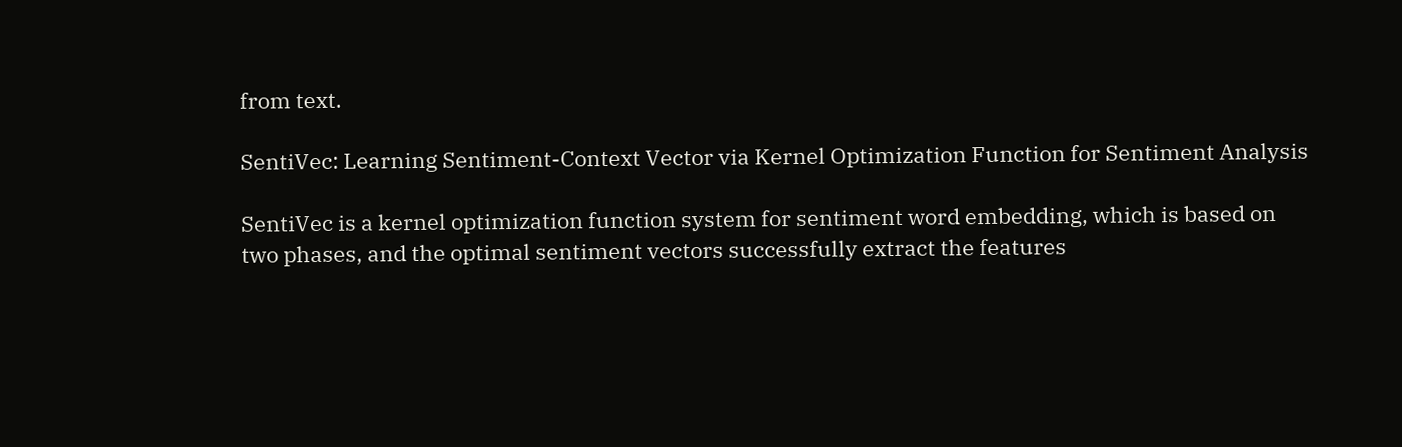from text.

SentiVec: Learning Sentiment-Context Vector via Kernel Optimization Function for Sentiment Analysis

SentiVec is a kernel optimization function system for sentiment word embedding, which is based on two phases, and the optimal sentiment vectors successfully extract the features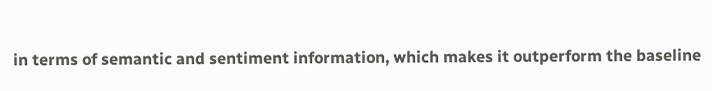in terms of semantic and sentiment information, which makes it outperform the baseline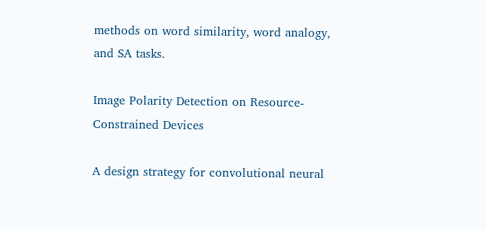methods on word similarity, word analogy, and SA tasks.

Image Polarity Detection on Resource-Constrained Devices

A design strategy for convolutional neural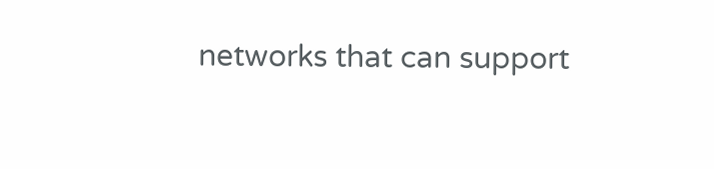networks that can support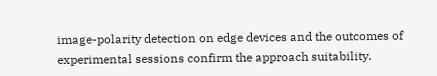image-polarity detection on edge devices and the outcomes of experimental sessions confirm the approach suitability.